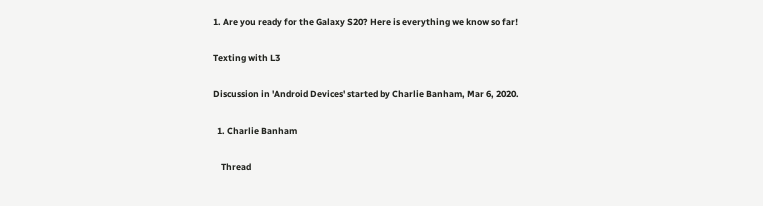1. Are you ready for the Galaxy S20? Here is everything we know so far!

Texting with L3

Discussion in 'Android Devices' started by Charlie Banham, Mar 6, 2020.

  1. Charlie Banham

    Thread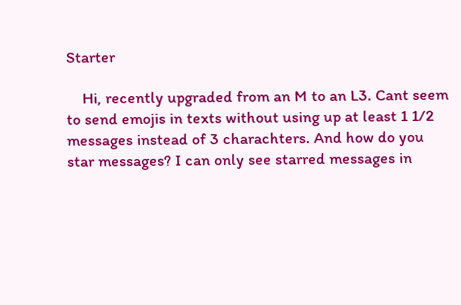Starter

    Hi, recently upgraded from an M to an L3. Cant seem to send emojis in texts without using up at least 1 1/2 messages instead of 3 charachters. And how do you star messages? I can only see starred messages in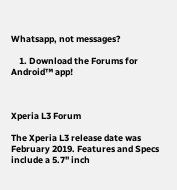Whatsapp, not messages?

    1. Download the Forums for Android™ app!



Xperia L3 Forum

The Xperia L3 release date was February 2019. Features and Specs include a 5.7" inch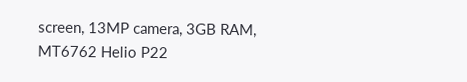screen, 13MP camera, 3GB RAM, MT6762 Helio P22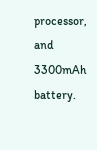processor, and 3300mAh battery.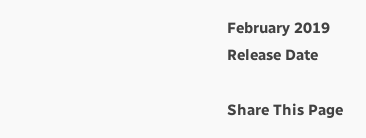February 2019
Release Date

Share This Page